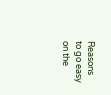Reasons to go easy on the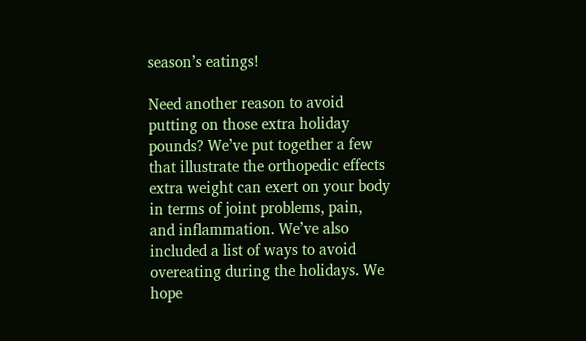season’s eatings!

Need another reason to avoid putting on those extra holiday pounds? We’ve put together a few that illustrate the orthopedic effects extra weight can exert on your body in terms of joint problems, pain, and inflammation. We’ve also included a list of ways to avoid overeating during the holidays. We hope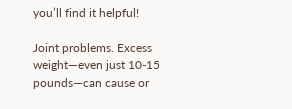you’ll find it helpful!

Joint problems. Excess weight—even just 10-15 pounds—can cause or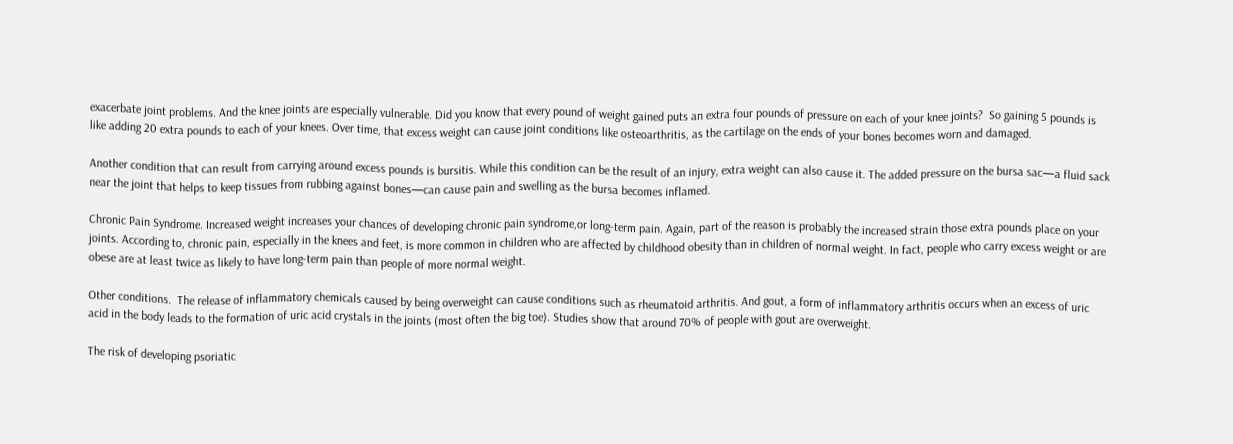exacerbate joint problems. And the knee joints are especially vulnerable. Did you know that every pound of weight gained puts an extra four pounds of pressure on each of your knee joints?  So gaining 5 pounds is like adding 20 extra pounds to each of your knees. Over time, that excess weight can cause joint conditions like osteoarthritis, as the cartilage on the ends of your bones becomes worn and damaged.

Another condition that can result from carrying around excess pounds is bursitis. While this condition can be the result of an injury, extra weight can also cause it. The added pressure on the bursa sac—a fluid sack near the joint that helps to keep tissues from rubbing against bones—can cause pain and swelling as the bursa becomes inflamed.

Chronic Pain Syndrome. Increased weight increases your chances of developing chronic pain syndrome,or long-term pain. Again, part of the reason is probably the increased strain those extra pounds place on your joints. According to, chronic pain, especially in the knees and feet, is more common in children who are affected by childhood obesity than in children of normal weight. In fact, people who carry excess weight or are obese are at least twice as likely to have long-term pain than people of more normal weight.

Other conditions.  The release of inflammatory chemicals caused by being overweight can cause conditions such as rheumatoid arthritis. And gout, a form of inflammatory arthritis occurs when an excess of uric acid in the body leads to the formation of uric acid crystals in the joints (most often the big toe). Studies show that around 70% of people with gout are overweight.

The risk of developing psoriatic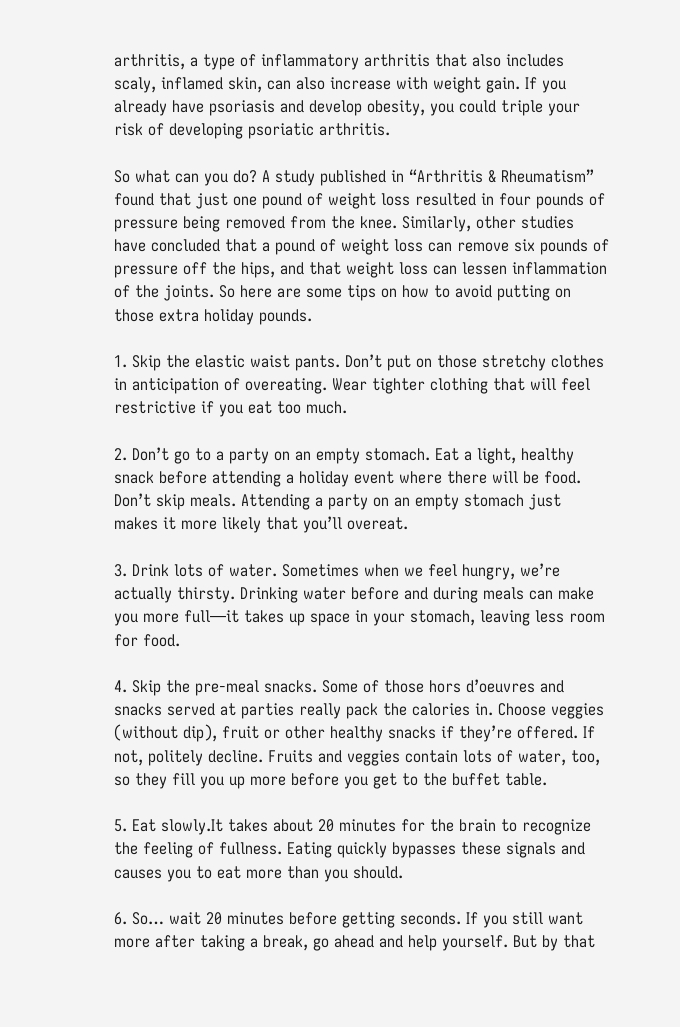arthritis, a type of inflammatory arthritis that also includes scaly, inflamed skin, can also increase with weight gain. If you already have psoriasis and develop obesity, you could triple your risk of developing psoriatic arthritis.

So what can you do? A study published in “Arthritis & Rheumatism” found that just one pound of weight loss resulted in four pounds of pressure being removed from the knee. Similarly, other studies have concluded that a pound of weight loss can remove six pounds of pressure off the hips, and that weight loss can lessen inflammation of the joints. So here are some tips on how to avoid putting on those extra holiday pounds.

1. Skip the elastic waist pants. Don’t put on those stretchy clothes in anticipation of overeating. Wear tighter clothing that will feel restrictive if you eat too much.

2. Don’t go to a party on an empty stomach. Eat a light, healthy snack before attending a holiday event where there will be food. Don’t skip meals. Attending a party on an empty stomach just makes it more likely that you’ll overeat.

3. Drink lots of water. Sometimes when we feel hungry, we’re actually thirsty. Drinking water before and during meals can make you more full—it takes up space in your stomach, leaving less room for food.

4. Skip the pre-meal snacks. Some of those hors d’oeuvres and snacks served at parties really pack the calories in. Choose veggies (without dip), fruit or other healthy snacks if they’re offered. If not, politely decline. Fruits and veggies contain lots of water, too, so they fill you up more before you get to the buffet table.

5. Eat slowly.It takes about 20 minutes for the brain to recognize the feeling of fullness. Eating quickly bypasses these signals and causes you to eat more than you should.

6. So… wait 20 minutes before getting seconds. If you still want more after taking a break, go ahead and help yourself. But by that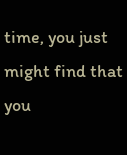time, you just might find that you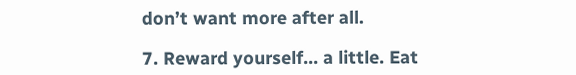don’t want more after all.

7. Reward yourself… a little. Eat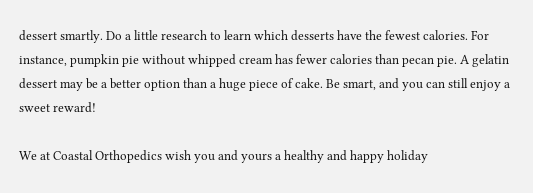dessert smartly. Do a little research to learn which desserts have the fewest calories. For instance, pumpkin pie without whipped cream has fewer calories than pecan pie. A gelatin dessert may be a better option than a huge piece of cake. Be smart, and you can still enjoy a sweet reward!

We at Coastal Orthopedics wish you and yours a healthy and happy holiday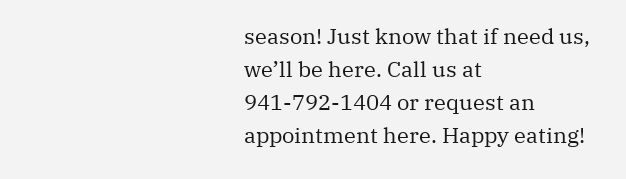season! Just know that if need us, we’ll be here. Call us at 941-792-1404 or request an appointment here. Happy eating!